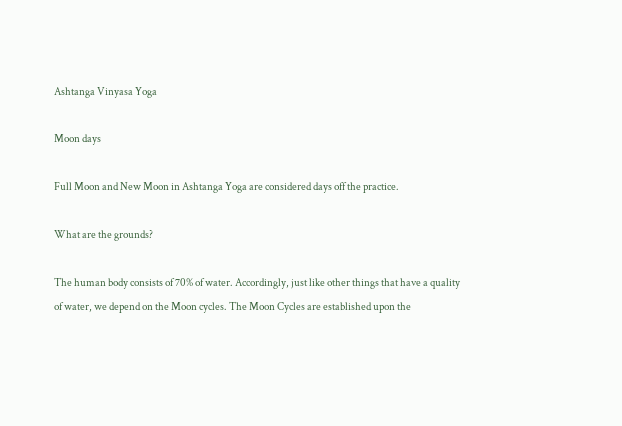Ashtanga Vinyasa Yoga

Moon days

Full Moon and New Moon in Ashtanga Yoga are considered days off the practice.

What are the grounds?

The human body consists of 70% of water. Accordingly, just like other things that have a quality of water, we depend on the Moon cycles. The Moon Cycles are established upon the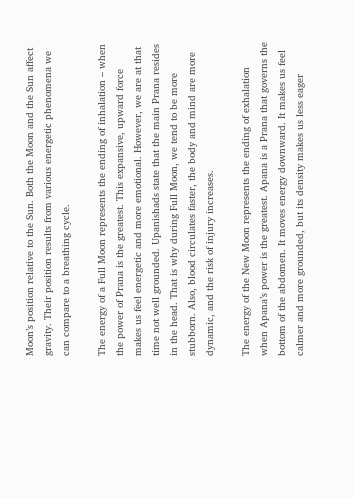Moon’s position relative to the Sun. Both the Moon and the Sun affect gravity. Their position results from various energetic phenomena we can compare to a breathing cycle.

The energy of a Full Moon represents the ending of inhalation – when the power of Prana is the greatest. This expansive, upward force makes us feel energetic and more emotional. However, we are at that time not well grounded. Upanishads state that the main Prana resides in the head. That is why during Full Moon, we tend to be more stubborn. Also, blood circulates faster, the body and mind are more dynamic, and the risk of injury increases.

The energy of the New Moon represents the ending of exhalation when Apana’s power is the greatest. Apana is a Prana that governs the bottom of the abdomen. It moves energy downward. It makes us feel calmer and more grounded, but its density makes us less eager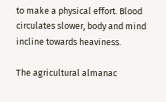to make a physical effort. Blood circulates slower, body and mind incline towards heaviness.

The agricultural almanac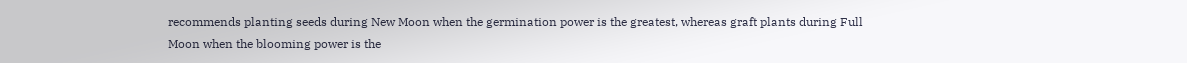recommends planting seeds during New Moon when the germination power is the greatest, whereas graft plants during Full Moon when the blooming power is the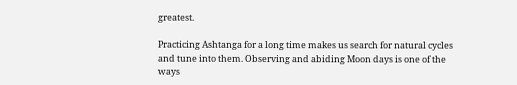greatest.

Practicing Ashtanga for a long time makes us search for natural cycles and tune into them. Observing and abiding Moon days is one of the ways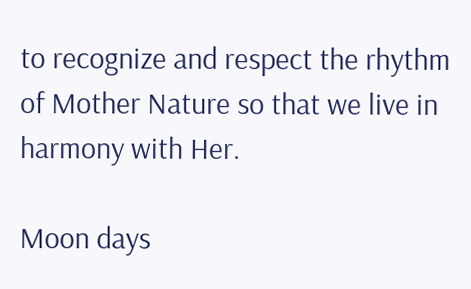to recognize and respect the rhythm of Mother Nature so that we live in harmony with Her.

Moon days